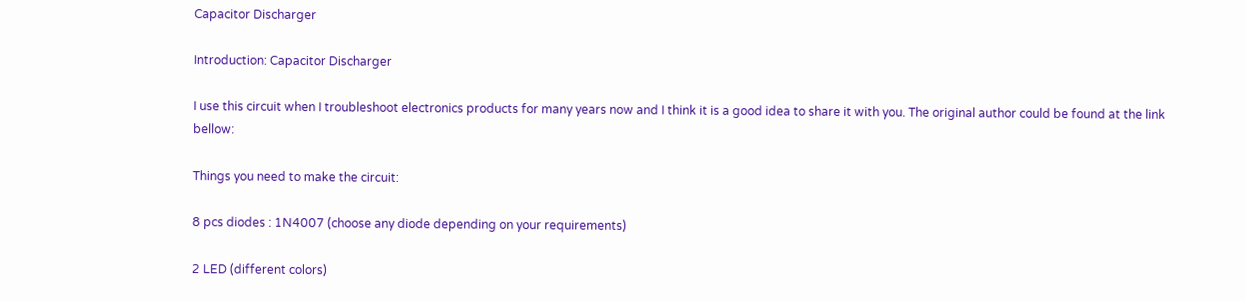Capacitor Discharger

Introduction: Capacitor Discharger

I use this circuit when I troubleshoot electronics products for many years now and I think it is a good idea to share it with you. The original author could be found at the link bellow:

Things you need to make the circuit:

8 pcs diodes : 1N4007 (choose any diode depending on your requirements)

2 LED (different colors)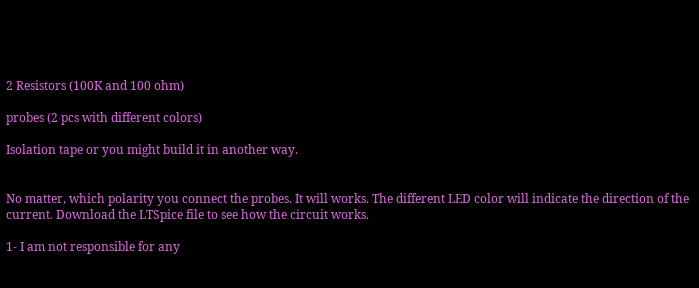2 Resistors (100K and 100 ohm)

probes (2 pcs with different colors)

Isolation tape or you might build it in another way.


No matter, which polarity you connect the probes. It will works. The different LED color will indicate the direction of the current. Download the LTSpice file to see how the circuit works.

1- I am not responsible for any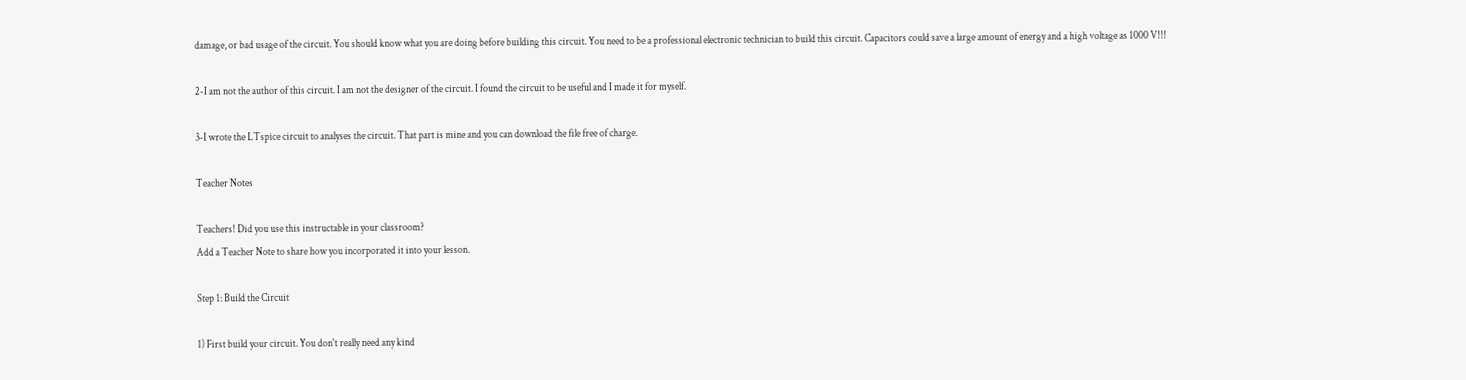damage, or bad usage of the circuit. You should know what you are doing before building this circuit. You need to be a professional electronic technician to build this circuit. Capacitors could save a large amount of energy and a high voltage as 1000 V!!!

2-I am not the author of this circuit. I am not the designer of the circuit. I found the circuit to be useful and I made it for myself.

3-I wrote the LTspice circuit to analyses the circuit. That part is mine and you can download the file free of charge.

Teacher Notes

Teachers! Did you use this instructable in your classroom?
Add a Teacher Note to share how you incorporated it into your lesson.

Step 1: Build the Circuit

1) First build your circuit. You don't really need any kind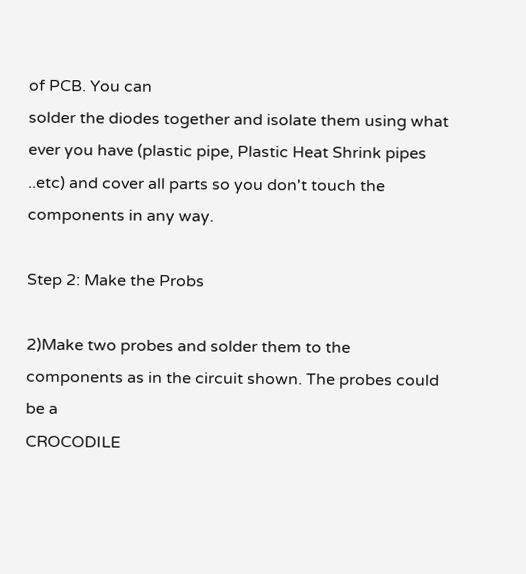of PCB. You can
solder the diodes together and isolate them using what ever you have (plastic pipe, Plastic Heat Shrink pipes ..etc) and cover all parts so you don't touch the components in any way.

Step 2: Make the Probs

2)Make two probes and solder them to the components as in the circuit shown. The probes could be a
CROCODILE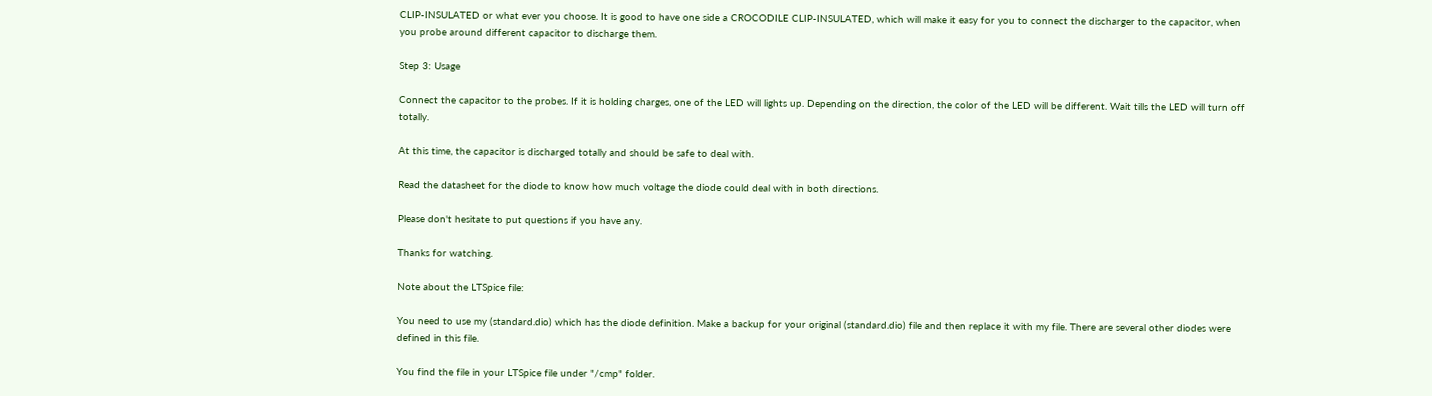CLIP-INSULATED or what ever you choose. It is good to have one side a CROCODILE CLIP-INSULATED, which will make it easy for you to connect the discharger to the capacitor, when you probe around different capacitor to discharge them.

Step 3: Usage

Connect the capacitor to the probes. If it is holding charges, one of the LED will lights up. Depending on the direction, the color of the LED will be different. Wait tills the LED will turn off totally.

At this time, the capacitor is discharged totally and should be safe to deal with.

Read the datasheet for the diode to know how much voltage the diode could deal with in both directions.

Please don't hesitate to put questions if you have any.

Thanks for watching.

Note about the LTSpice file:

You need to use my (standard.dio) which has the diode definition. Make a backup for your original (standard.dio) file and then replace it with my file. There are several other diodes were defined in this file.

You find the file in your LTSpice file under "/cmp" folder.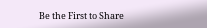Be the First to Share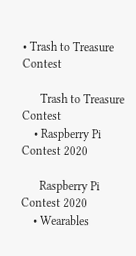• Trash to Treasure Contest

      Trash to Treasure Contest
    • Raspberry Pi Contest 2020

      Raspberry Pi Contest 2020
    • Wearables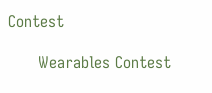Contest

      Wearables Contest